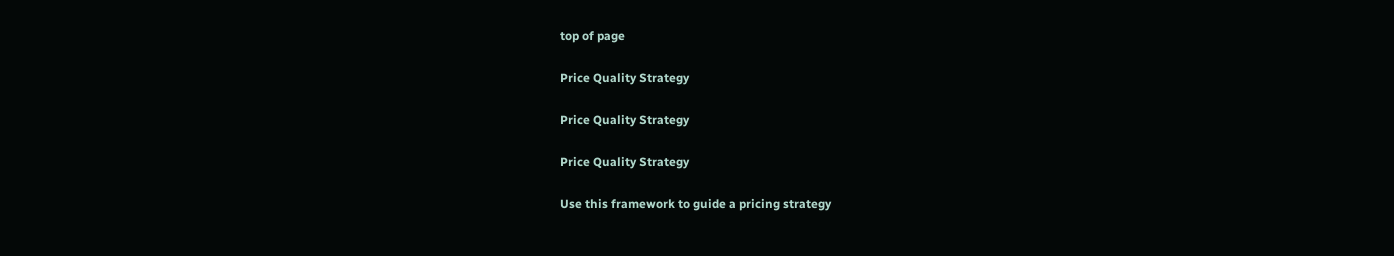top of page

Price Quality Strategy

Price Quality Strategy

Price Quality Strategy

Use this framework to guide a pricing strategy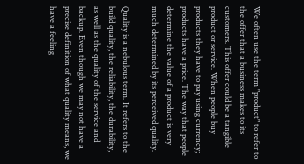We often use the term "product" to refer to the offer that a business makes to its customers. This offer could be a tangible product or service. When people buy products they have to pay using currency; products have a price. The way that people determine the value of a product is very much determined by its perceived quality.

Quality is a nebulous term. It refers to the build quality, the reliability, the durability, as well as the quality of the service and backup. Even though we may not have a precise definition of what quality means, we have a feeling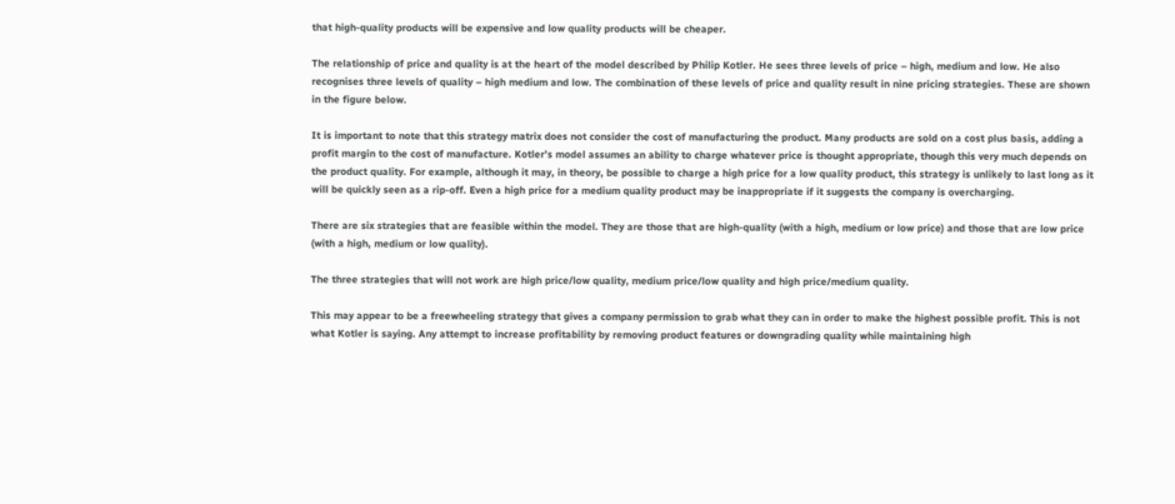that high-quality products will be expensive and low quality products will be cheaper.

The relationship of price and quality is at the heart of the model described by Philip Kotler. He sees three levels of price – high, medium and low. He also recognises three levels of quality – high medium and low. The combination of these levels of price and quality result in nine pricing strategies. These are shown in the figure below.

It is important to note that this strategy matrix does not consider the cost of manufacturing the product. Many products are sold on a cost plus basis, adding a profit margin to the cost of manufacture. Kotler’s model assumes an ability to charge whatever price is thought appropriate, though this very much depends on the product quality. For example, although it may, in theory, be possible to charge a high price for a low quality product, this strategy is unlikely to last long as it will be quickly seen as a rip-off. Even a high price for a medium quality product may be inappropriate if it suggests the company is overcharging.

There are six strategies that are feasible within the model. They are those that are high-quality (with a high, medium or low price) and those that are low price (with a high, medium or low quality).

The three strategies that will not work are high price/low quality, medium price/low quality and high price/medium quality.

This may appear to be a freewheeling strategy that gives a company permission to grab what they can in order to make the highest possible profit. This is not what Kotler is saying. Any attempt to increase profitability by removing product features or downgrading quality while maintaining high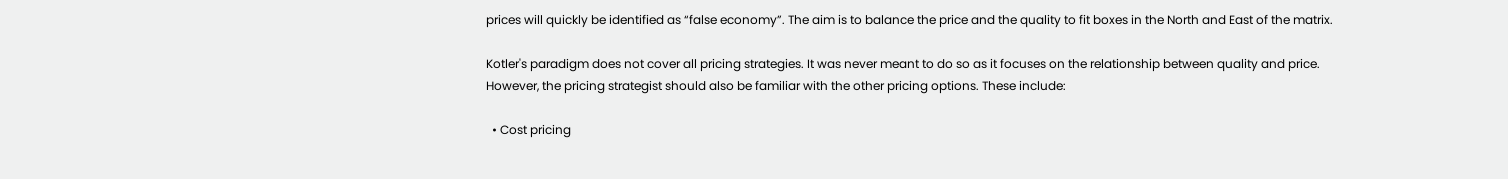prices will quickly be identified as “false economy”. The aim is to balance the price and the quality to fit boxes in the North and East of the matrix.

Kotler's paradigm does not cover all pricing strategies. It was never meant to do so as it focuses on the relationship between quality and price. However, the pricing strategist should also be familiar with the other pricing options. These include:

  • Cost pricing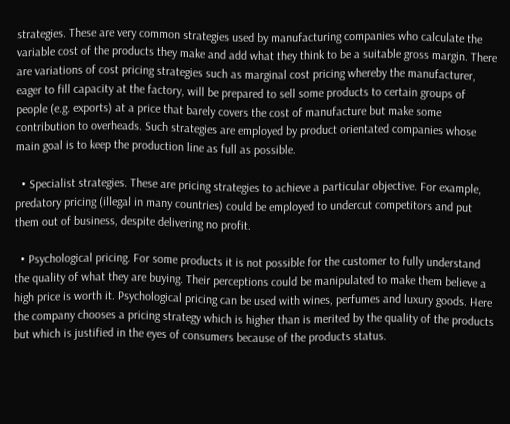strategies. These are very common strategies used by manufacturing companies who calculate the variable cost of the products they make and add what they think to be a suitable gross margin. There are variations of cost pricing strategies such as marginal cost pricing whereby the manufacturer, eager to fill capacity at the factory, will be prepared to sell some products to certain groups of people (e.g. exports) at a price that barely covers the cost of manufacture but make some contribution to overheads. Such strategies are employed by product orientated companies whose main goal is to keep the production line as full as possible.

  • Specialist strategies. These are pricing strategies to achieve a particular objective. For example, predatory pricing (illegal in many countries) could be employed to undercut competitors and put them out of business, despite delivering no profit.

  • Psychological pricing. For some products it is not possible for the customer to fully understand the quality of what they are buying. Their perceptions could be manipulated to make them believe a high price is worth it. Psychological pricing can be used with wines, perfumes and luxury goods. Here the company chooses a pricing strategy which is higher than is merited by the quality of the products but which is justified in the eyes of consumers because of the products status.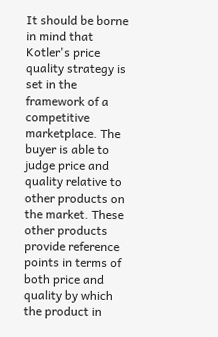It should be borne in mind that Kotler's price quality strategy is set in the framework of a competitive marketplace. The buyer is able to judge price and quality relative to other products on the market. These other products provide reference points in terms of both price and quality by which the product in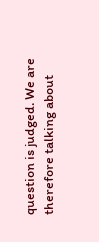question is judged. We are therefore talking about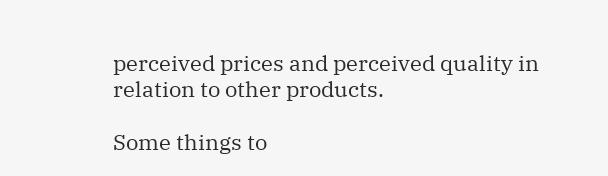perceived prices and perceived quality in relation to other products.

Some things to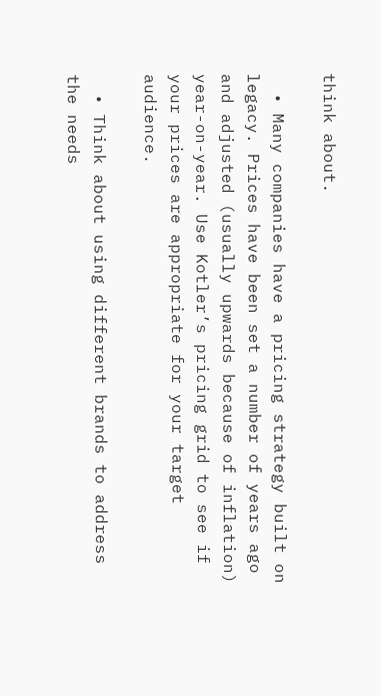think about.

  • Many companies have a pricing strategy built on legacy. Prices have been set a number of years ago and adjusted (usually upwards because of inflation) year-on-year. Use Kotler’s pricing grid to see if your prices are appropriate for your target audience.

  • Think about using different brands to address the needs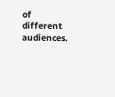of different audiences.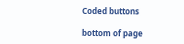Coded buttons

bottom of page